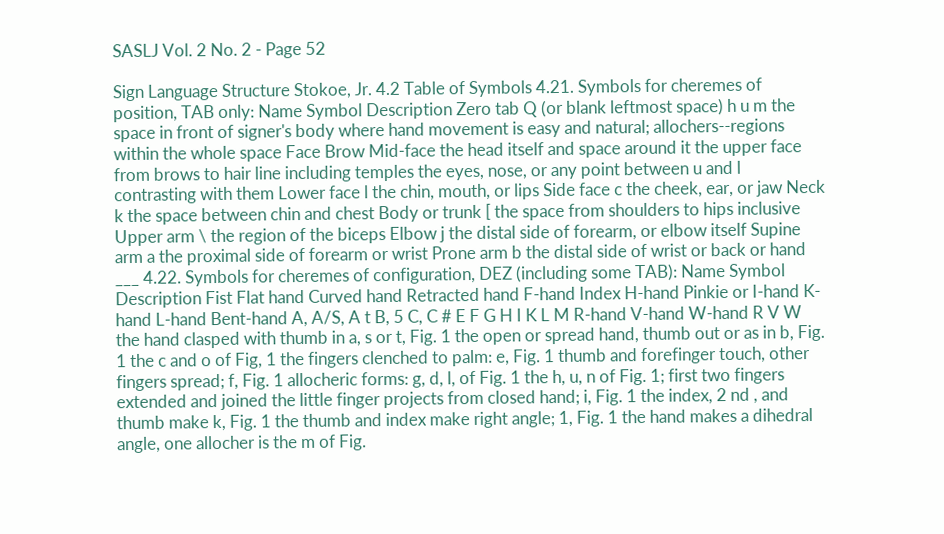SASLJ Vol. 2 No. 2 - Page 52

Sign Language Structure Stokoe, Jr. 4.2 Table of Symbols 4.21. Symbols for cheremes of position, TAB only: Name Symbol Description Zero tab Q (or blank leftmost space) h u m the space in front of signer's body where hand movement is easy and natural; allochers--regions within the whole space Face Brow Mid-face the head itself and space around it the upper face from brows to hair line including temples the eyes, nose, or any point between u and l contrasting with them Lower face l the chin, mouth, or lips Side face c the cheek, ear, or jaw Neck k the space between chin and chest Body or trunk [ the space from shoulders to hips inclusive Upper arm \ the region of the biceps Elbow j the distal side of forearm, or elbow itself Supine arm a the proximal side of forearm or wrist Prone arm b the distal side of wrist or back or hand ___ 4.22. Symbols for cheremes of configuration, DEZ (including some TAB): Name Symbol Description Fist Flat hand Curved hand Retracted hand F-hand Index H-hand Pinkie or I-hand K-hand L-hand Bent-hand A, A/S, A t B, 5 C, C # E F G H I K L M R-hand V-hand W-hand R V W the hand clasped with thumb in a, s or t, Fig. 1 the open or spread hand, thumb out or as in b, Fig. 1 the c and o of Fig, 1 the fingers clenched to palm: e, Fig. 1 thumb and forefinger touch, other fingers spread; f, Fig. 1 allocheric forms: g, d, l, of Fig. 1 the h, u, n of Fig. 1; first two fingers extended and joined the little finger projects from closed hand; i, Fig. 1 the index, 2 nd , and thumb make k, Fig. 1 the thumb and index make right angle; 1, Fig. 1 the hand makes a dihedral angle, one allocher is the m of Fig.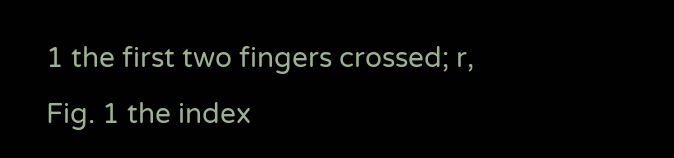1 the first two fingers crossed; r, Fig. 1 the index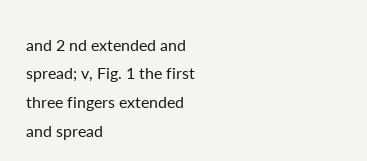and 2 nd extended and spread; v, Fig. 1 the first three fingers extended and spread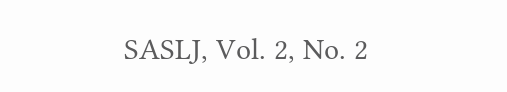SASLJ, Vol. 2, No. 2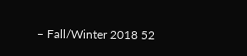– Fall/Winter 2018 52